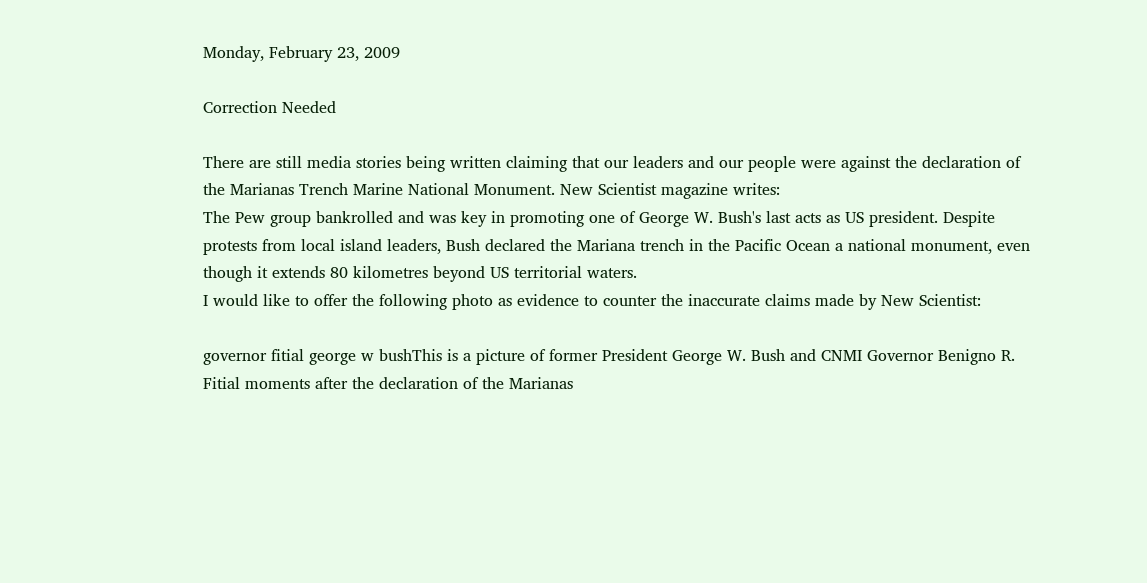Monday, February 23, 2009

Correction Needed

There are still media stories being written claiming that our leaders and our people were against the declaration of the Marianas Trench Marine National Monument. New Scientist magazine writes:
The Pew group bankrolled and was key in promoting one of George W. Bush's last acts as US president. Despite protests from local island leaders, Bush declared the Mariana trench in the Pacific Ocean a national monument, even though it extends 80 kilometres beyond US territorial waters.
I would like to offer the following photo as evidence to counter the inaccurate claims made by New Scientist:

governor fitial george w bushThis is a picture of former President George W. Bush and CNMI Governor Benigno R. Fitial moments after the declaration of the Marianas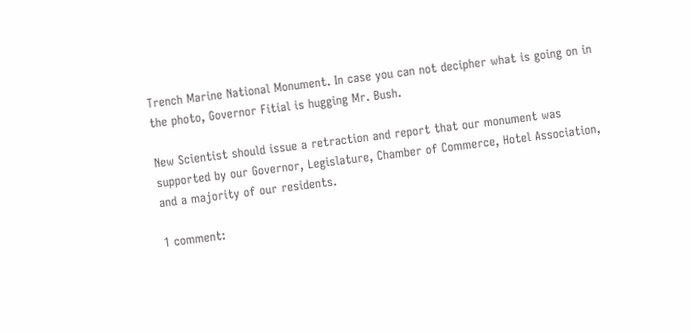Trench Marine National Monument. In case you can not decipher what is going on in the photo, Governor Fitial is hugging Mr. Bush.

New Scientist should issue a retraction and report that our monument was supported by our Governor, Legislature, Chamber of Commerce, Hotel Association, and a majority of our residents.

1 comment: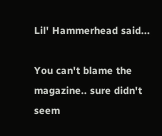Lil' Hammerhead said...

You can't blame the magazine.. sure didn't seem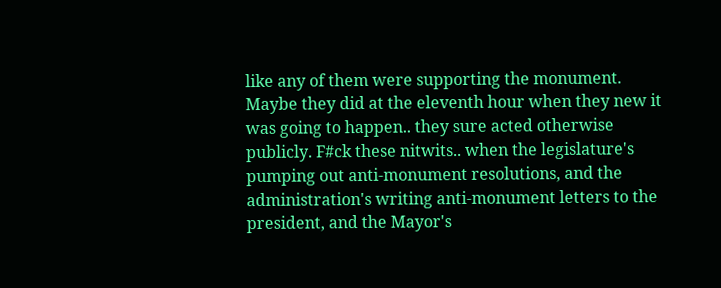like any of them were supporting the monument. Maybe they did at the eleventh hour when they new it was going to happen.. they sure acted otherwise publicly. F#ck these nitwits.. when the legislature's pumping out anti-monument resolutions, and the administration's writing anti-monument letters to the president, and the Mayor's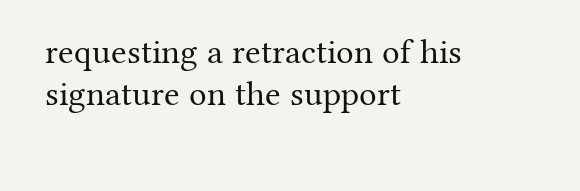requesting a retraction of his signature on the support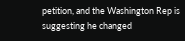petition, and the Washington Rep is suggesting he changed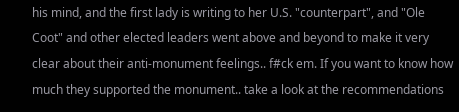his mind, and the first lady is writing to her U.S. "counterpart", and "Ole Coot" and other elected leaders went above and beyond to make it very clear about their anti-monument feelings.. f#ck em. If you want to know how much they supported the monument.. take a look at the recommendations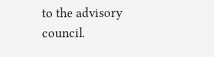to the advisory council.